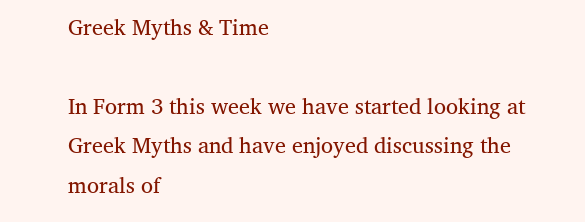Greek Myths & Time

In Form 3 this week we have started looking at Greek Myths and have enjoyed discussing the morals of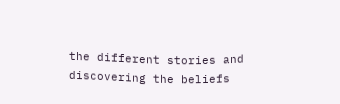the different stories and discovering the beliefs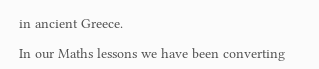in ancient Greece.

In our Maths lessons we have been converting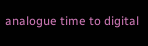analogue time to digital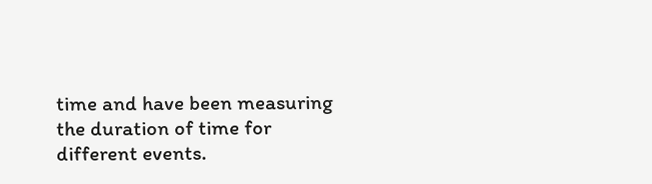time and have been measuring the duration of time for different events.